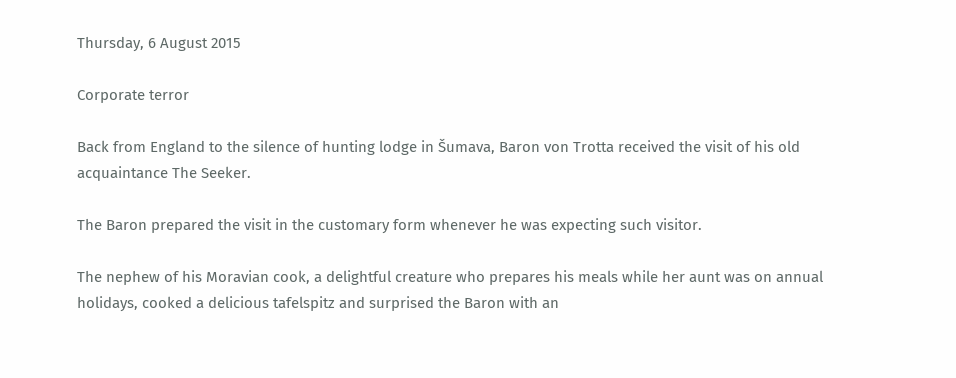Thursday, 6 August 2015

Corporate terror

Back from England to the silence of hunting lodge in Šumava, Baron von Trotta received the visit of his old acquaintance The Seeker.

The Baron prepared the visit in the customary form whenever he was expecting such visitor.

The nephew of his Moravian cook, a delightful creature who prepares his meals while her aunt was on annual holidays, cooked a delicious tafelspitz and surprised the Baron with an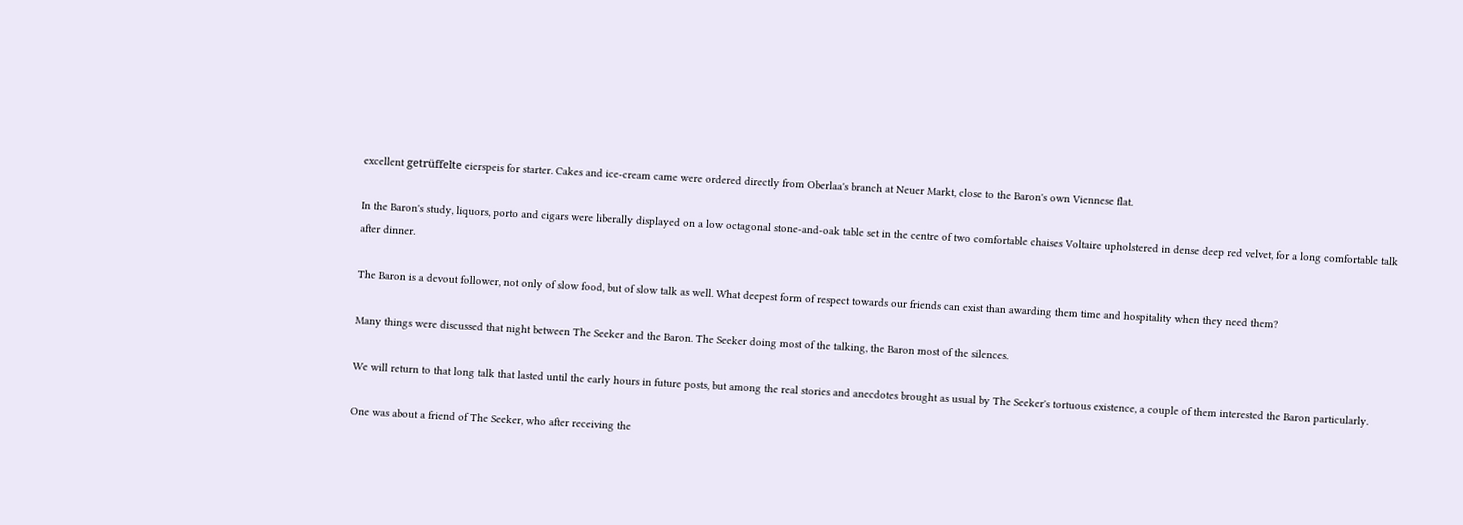excellent getrüffelte eierspeis for starter. Cakes and ice-cream came were ordered directly from Oberlaa's branch at Neuer Markt, close to the Baron's own Viennese flat.

In the Baron's study, liquors, porto and cigars were liberally displayed on a low octagonal stone-and-oak table set in the centre of two comfortable chaises Voltaire upholstered in dense deep red velvet, for a long comfortable talk after dinner.

The Baron is a devout follower, not only of slow food, but of slow talk as well. What deepest form of respect towards our friends can exist than awarding them time and hospitality when they need them?

Many things were discussed that night between The Seeker and the Baron. The Seeker doing most of the talking, the Baron most of the silences.

We will return to that long talk that lasted until the early hours in future posts, but among the real stories and anecdotes brought as usual by The Seeker's tortuous existence, a couple of them interested the Baron particularly.

One was about a friend of The Seeker, who after receiving the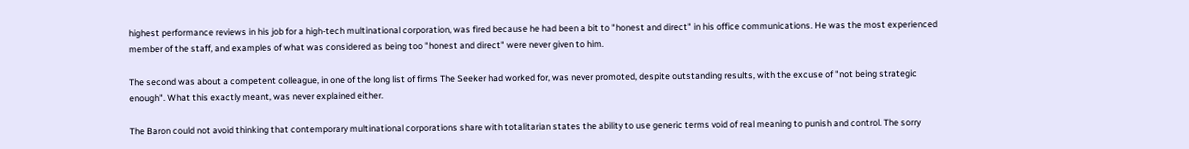highest performance reviews in his job for a high-tech multinational corporation, was fired because he had been a bit to "honest and direct" in his office communications. He was the most experienced member of the staff, and examples of what was considered as being too "honest and direct" were never given to him.

The second was about a competent colleague, in one of the long list of firms The Seeker had worked for, was never promoted, despite outstanding results, with the excuse of "not being strategic enough". What this exactly meant, was never explained either.

The Baron could not avoid thinking that contemporary multinational corporations share with totalitarian states the ability to use generic terms void of real meaning to punish and control. The sorry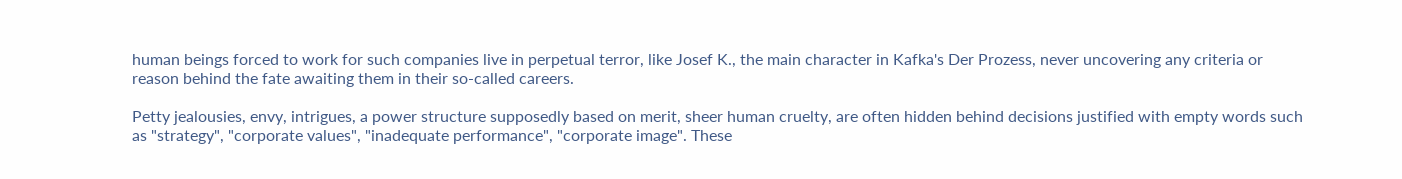human beings forced to work for such companies live in perpetual terror, like Josef K., the main character in Kafka's Der Prozess, never uncovering any criteria or reason behind the fate awaiting them in their so-called careers.

Petty jealousies, envy, intrigues, a power structure supposedly based on merit, sheer human cruelty, are often hidden behind decisions justified with empty words such as "strategy", "corporate values", "inadequate performance", "corporate image". These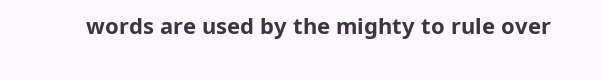words are used by the mighty to rule over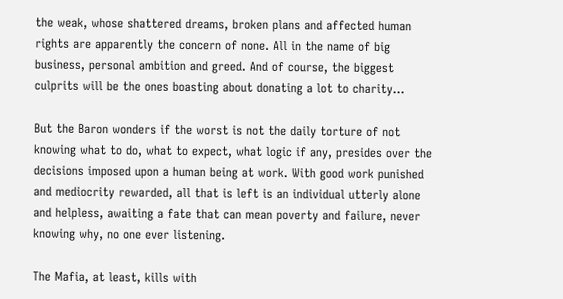the weak, whose shattered dreams, broken plans and affected human rights are apparently the concern of none. All in the name of big business, personal ambition and greed. And of course, the biggest culprits will be the ones boasting about donating a lot to charity...

But the Baron wonders if the worst is not the daily torture of not knowing what to do, what to expect, what logic if any, presides over the decisions imposed upon a human being at work. With good work punished and mediocrity rewarded, all that is left is an individual utterly alone and helpless, awaiting a fate that can mean poverty and failure, never knowing why, no one ever listening.

The Mafia, at least, kills with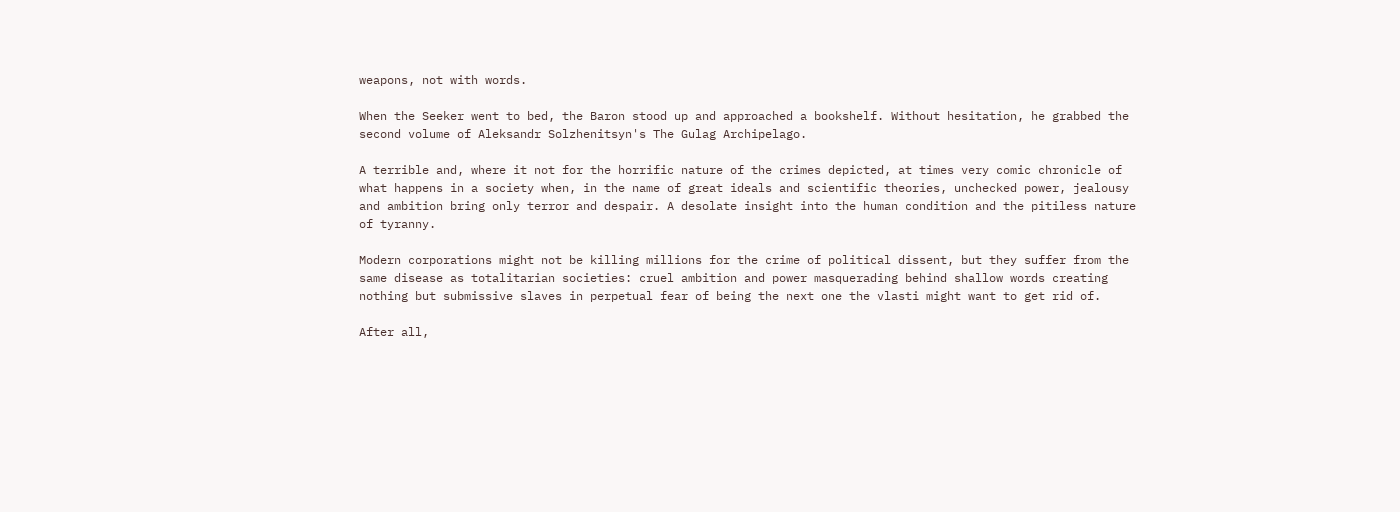weapons, not with words.

When the Seeker went to bed, the Baron stood up and approached a bookshelf. Without hesitation, he grabbed the second volume of Aleksandr Solzhenitsyn's The Gulag Archipelago.

A terrible and, where it not for the horrific nature of the crimes depicted, at times very comic chronicle of what happens in a society when, in the name of great ideals and scientific theories, unchecked power, jealousy and ambition bring only terror and despair. A desolate insight into the human condition and the pitiless nature of tyranny.

Modern corporations might not be killing millions for the crime of political dissent, but they suffer from the same disease as totalitarian societies: cruel ambition and power masquerading behind shallow words creating nothing but submissive slaves in perpetual fear of being the next one the vlasti might want to get rid of.

After all,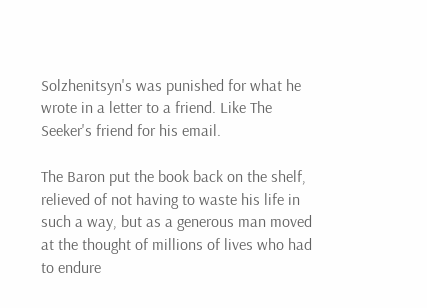Solzhenitsyn's was punished for what he wrote in a letter to a friend. Like The Seeker's friend for his email.

The Baron put the book back on the shelf, relieved of not having to waste his life in such a way, but as a generous man moved at the thought of millions of lives who had to endure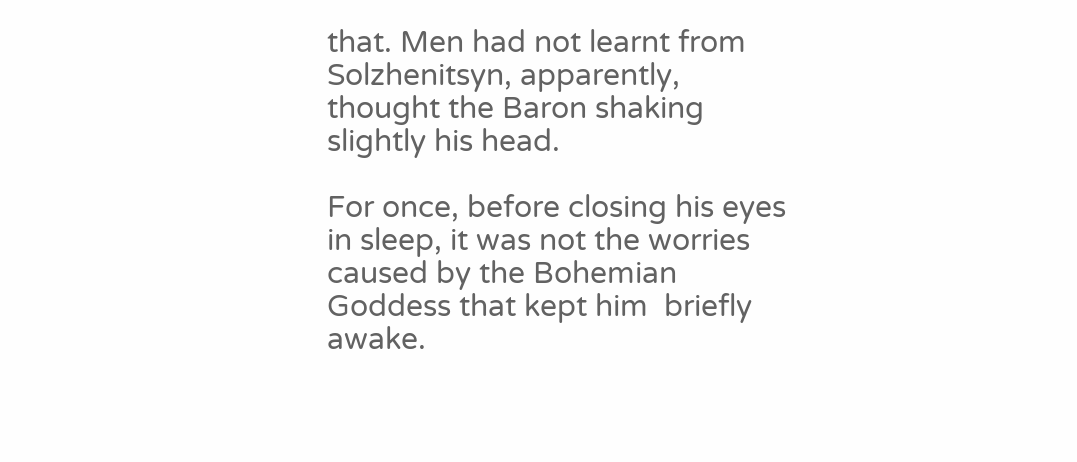that. Men had not learnt from Solzhenitsyn, apparently, thought the Baron shaking slightly his head.

For once, before closing his eyes in sleep, it was not the worries caused by the Bohemian Goddess that kept him  briefly awake.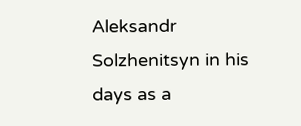Aleksandr Solzhenitsyn in his days as a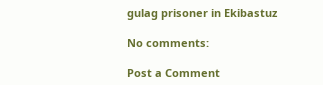gulag prisoner in Ekibastuz

No comments:

Post a Comment